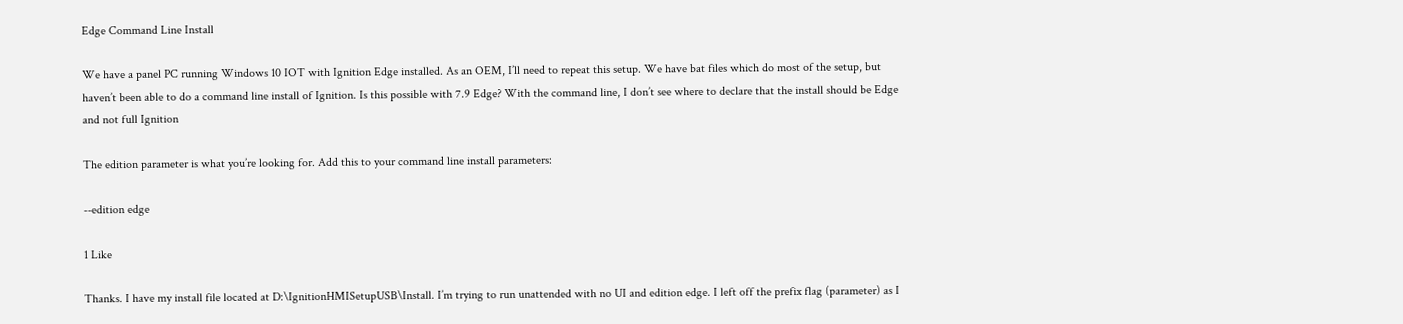Edge Command Line Install

We have a panel PC running Windows 10 IOT with Ignition Edge installed. As an OEM, I’ll need to repeat this setup. We have bat files which do most of the setup, but haven’t been able to do a command line install of Ignition. Is this possible with 7.9 Edge? With the command line, I don’t see where to declare that the install should be Edge and not full Ignition

The edition parameter is what you’re looking for. Add this to your command line install parameters:

--edition edge

1 Like

Thanks. I have my install file located at D:\IgnitionHMISetupUSB\Install. I’m trying to run unattended with no UI and edition edge. I left off the prefix flag (parameter) as I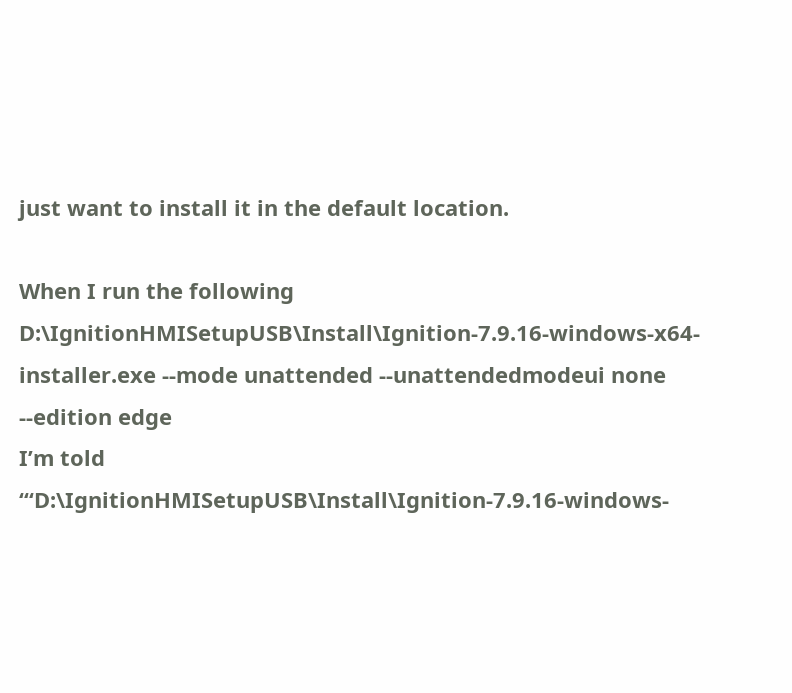just want to install it in the default location.

When I run the following
D:\IgnitionHMISetupUSB\Install\Ignition-7.9.16-windows-x64-installer.exe --mode unattended --unattendedmodeui none --edition edge
I’m told
‘“D:\IgnitionHMISetupUSB\Install\Ignition-7.9.16-windows-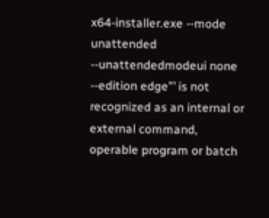x64-installer.exe --mode unattended --unattendedmodeui none --edition edge”’ is not recognized as an internal or external command,
operable program or batch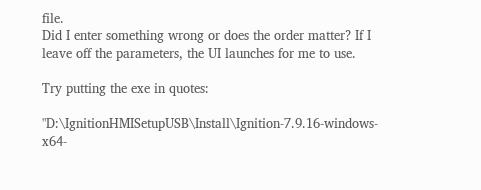file.
Did I enter something wrong or does the order matter? If I leave off the parameters, the UI launches for me to use.

Try putting the exe in quotes:

"D:\IgnitionHMISetupUSB\Install\Ignition-7.9.16-windows-x64-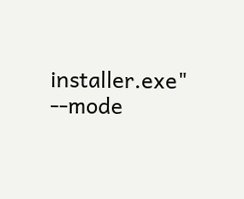installer.exe" --mode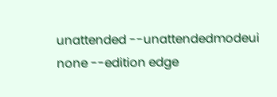unattended --unattendedmodeui none --edition edge